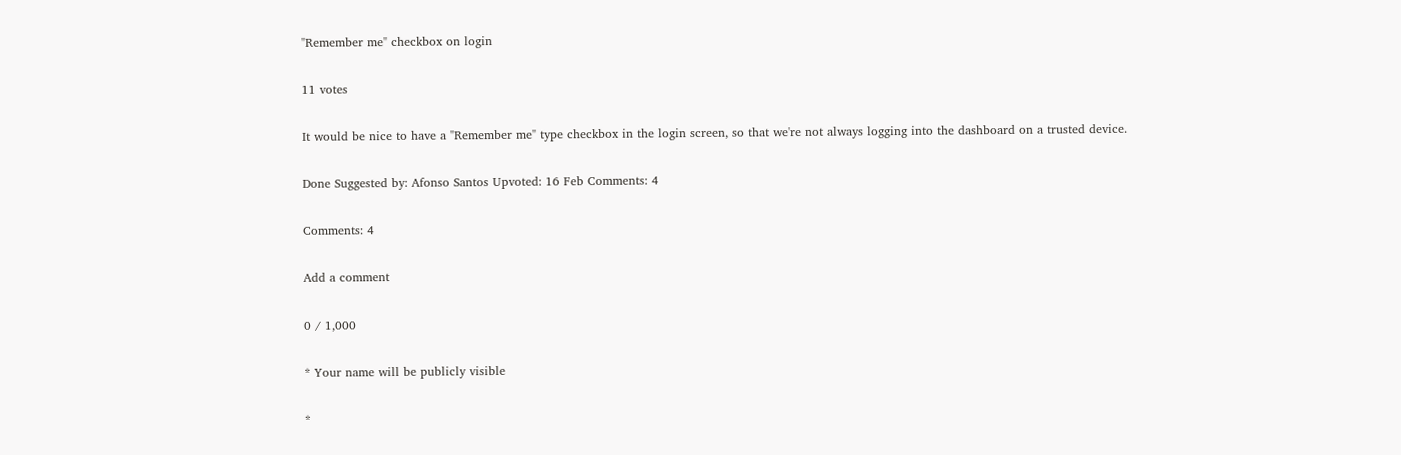"Remember me" checkbox on login

11 votes

It would be nice to have a "Remember me" type checkbox in the login screen, so that we're not always logging into the dashboard on a trusted device.

Done Suggested by: Afonso Santos Upvoted: 16 Feb Comments: 4

Comments: 4

Add a comment

0 / 1,000

* Your name will be publicly visible

*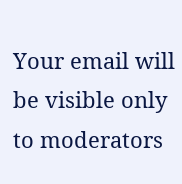Your email will be visible only to moderators